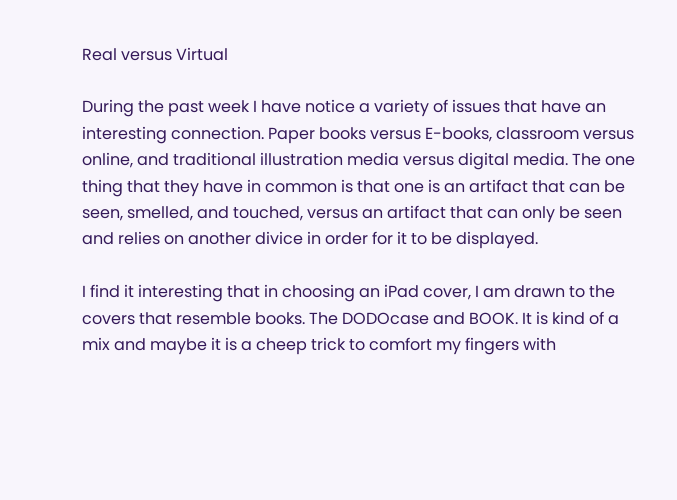Real versus Virtual

During the past week I have notice a variety of issues that have an interesting connection. Paper books versus E-books, classroom versus online, and traditional illustration media versus digital media. The one thing that they have in common is that one is an artifact that can be seen, smelled, and touched, versus an artifact that can only be seen and relies on another divice in order for it to be displayed.

I find it interesting that in choosing an iPad cover, I am drawn to the covers that resemble books. The DODOcase and BOOK. It is kind of a mix and maybe it is a cheep trick to comfort my fingers with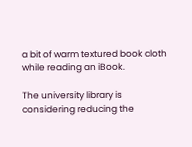a bit of warm textured book cloth while reading an iBook.

The university library is considering reducing the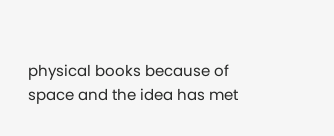physical books because of space and the idea has met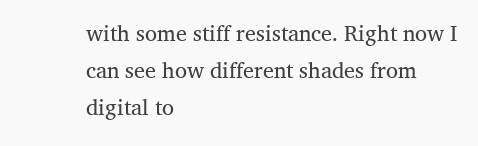with some stiff resistance. Right now I can see how different shades from digital to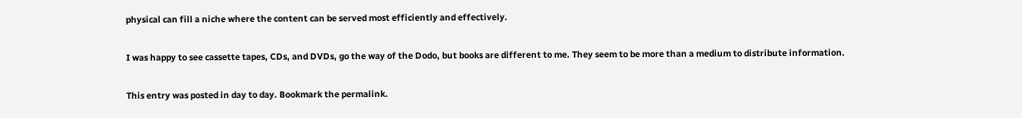physical can fill a niche where the content can be served most efficiently and effectively.

I was happy to see cassette tapes, CDs, and DVDs, go the way of the Dodo, but books are different to me. They seem to be more than a medium to distribute information.

This entry was posted in day to day. Bookmark the permalink.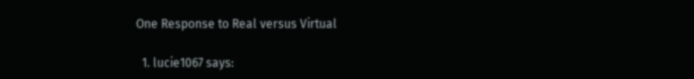One Response to Real versus Virtual

  1. lucie1067 says: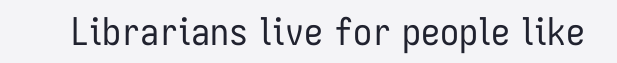Librarians live for people like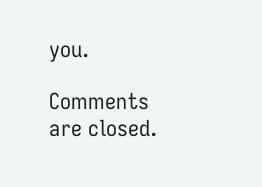you.

Comments are closed.